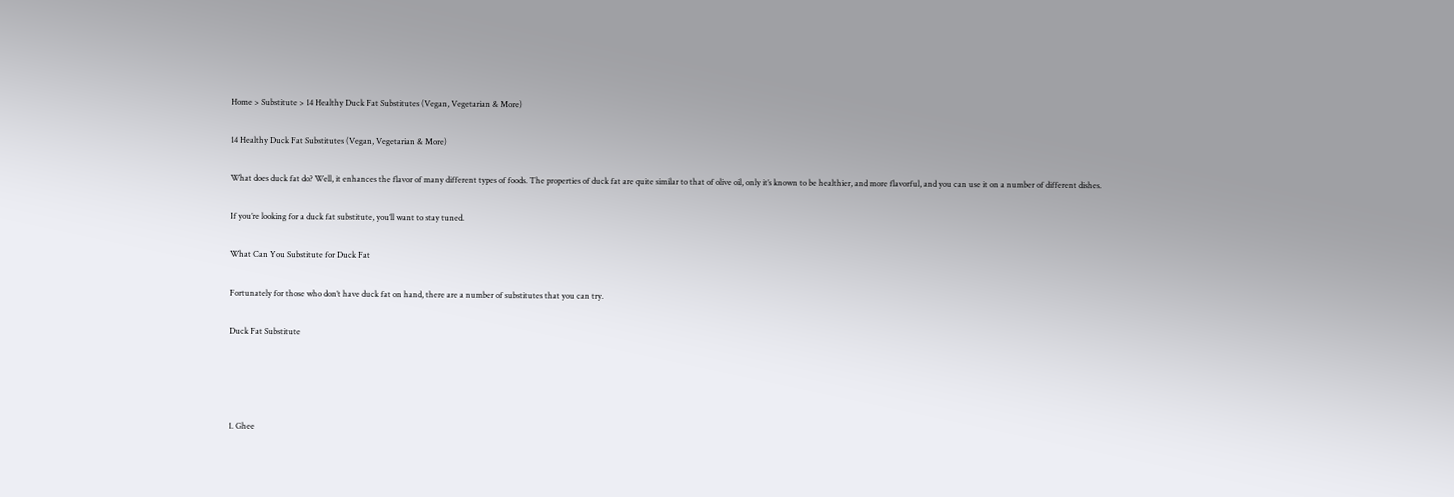Home > Substitute > 14 Healthy Duck Fat Substitutes (Vegan, Vegetarian & More)

14 Healthy Duck Fat Substitutes (Vegan, Vegetarian & More)

What does duck fat do? Well, it enhances the flavor of many different types of foods. The properties of duck fat are quite similar to that of olive oil, only it’s known to be healthier, and more flavorful, and you can use it on a number of different dishes.

If you’re looking for a duck fat substitute, you’ll want to stay tuned.

What Can You Substitute for Duck Fat

Fortunately for those who don’t have duck fat on hand, there are a number of substitutes that you can try.

Duck Fat Substitute




1. Ghee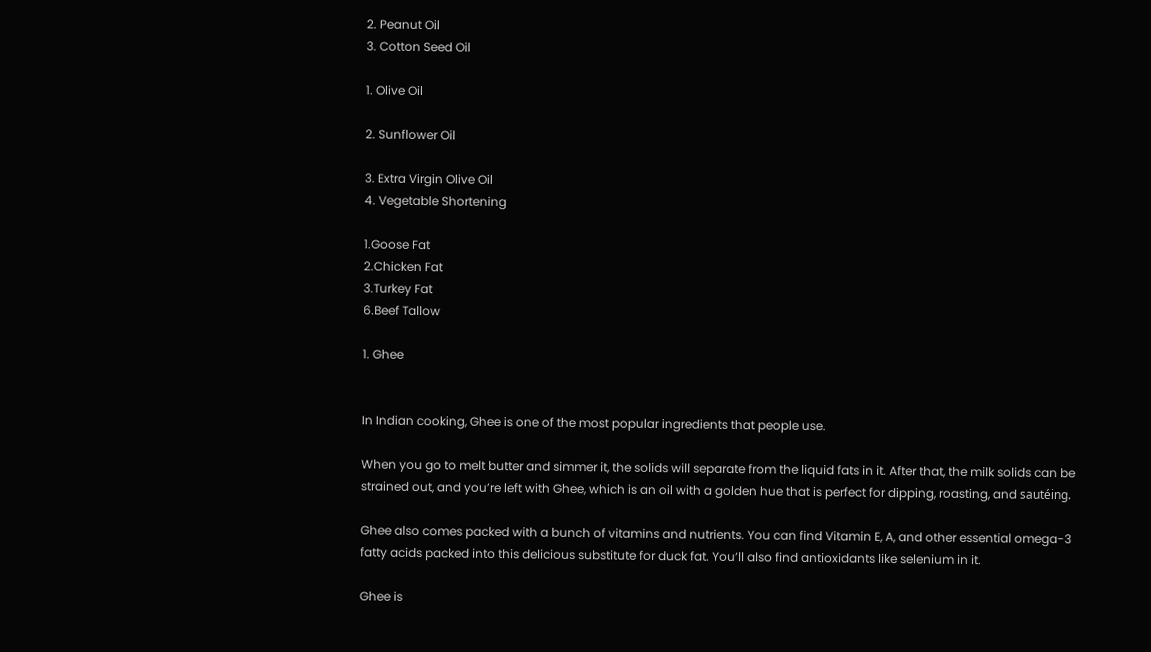2. Peanut Oil
3. Cotton Seed Oil

1. Olive Oil

2. Sunflower Oil

3. Extra Virgin Olive Oil
4. Vegetable Shortening

1.Goose Fat
2.Chicken Fat
3.Turkey Fat
6.Beef Tallow

1. Ghee


In Indian cooking, Ghee is one of the most popular ingredients that people use.

When you go to melt butter and simmer it, the solids will separate from the liquid fats in it. After that, the milk solids can be strained out, and you’re left with Ghee, which is an oil with a golden hue that is perfect for dipping, roasting, and sautéing.

Ghee also comes packed with a bunch of vitamins and nutrients. You can find Vitamin E, A, and other essential omega-3 fatty acids packed into this delicious substitute for duck fat. You’ll also find antioxidants like selenium in it.

Ghee is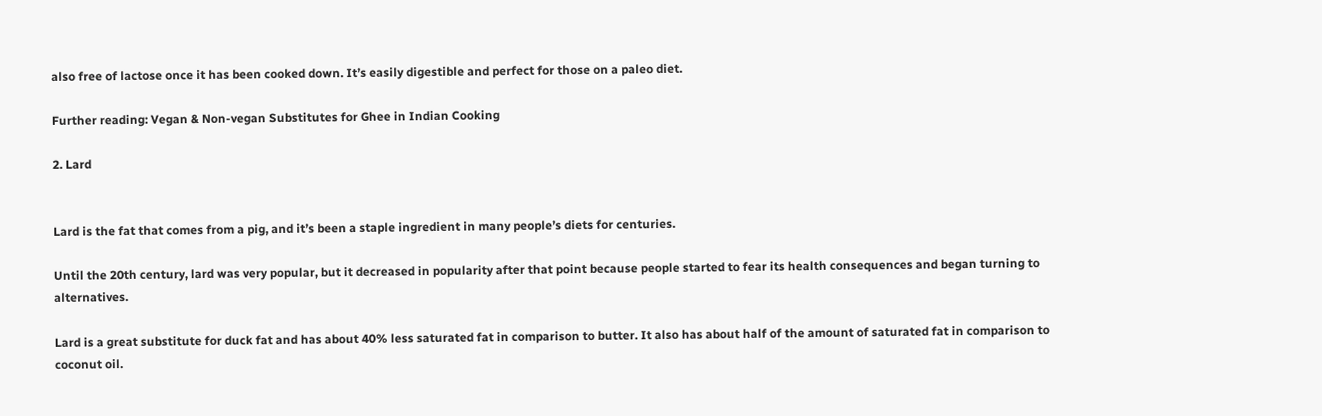also free of lactose once it has been cooked down. It’s easily digestible and perfect for those on a paleo diet.

Further reading: Vegan & Non-vegan Substitutes for Ghee in Indian Cooking

2. Lard


Lard is the fat that comes from a pig, and it’s been a staple ingredient in many people’s diets for centuries.

Until the 20th century, lard was very popular, but it decreased in popularity after that point because people started to fear its health consequences and began turning to alternatives.

Lard is a great substitute for duck fat and has about 40% less saturated fat in comparison to butter. It also has about half of the amount of saturated fat in comparison to coconut oil.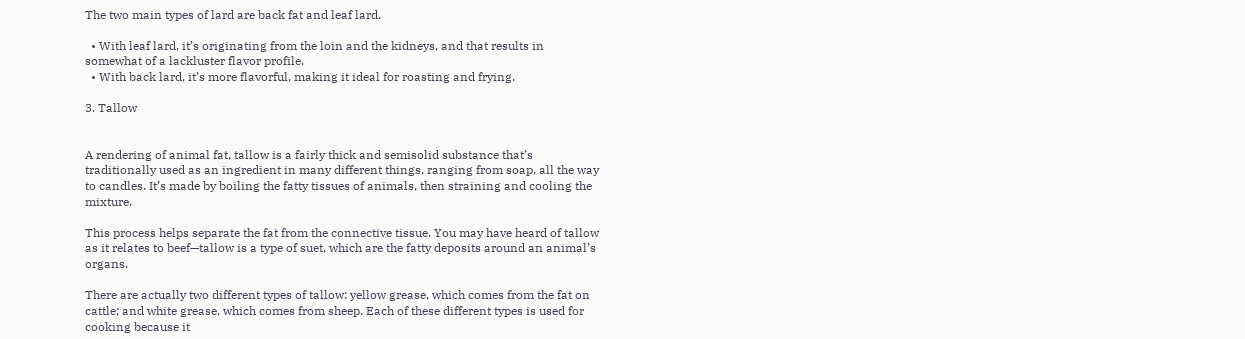The two main types of lard are back fat and leaf lard.

  • With leaf lard, it’s originating from the loin and the kidneys, and that results in somewhat of a lackluster flavor profile.
  • With back lard, it’s more flavorful, making it ideal for roasting and frying.

3. Tallow


A rendering of animal fat, tallow is a fairly thick and semisolid substance that’s traditionally used as an ingredient in many different things, ranging from soap, all the way to candles. It’s made by boiling the fatty tissues of animals, then straining and cooling the mixture.

This process helps separate the fat from the connective tissue. You may have heard of tallow as it relates to beef—tallow is a type of suet, which are the fatty deposits around an animal’s organs.

There are actually two different types of tallow: yellow grease, which comes from the fat on cattle; and white grease, which comes from sheep. Each of these different types is used for cooking because it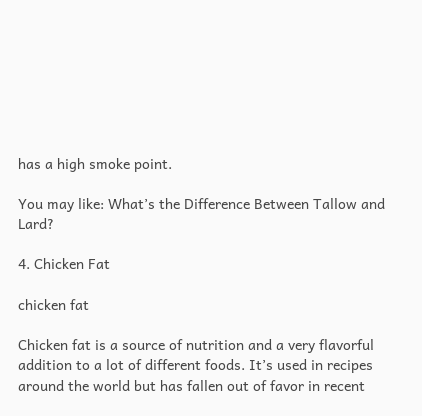has a high smoke point.

You may like: What’s the Difference Between Tallow and Lard?

4. Chicken Fat

chicken fat

Chicken fat is a source of nutrition and a very flavorful addition to a lot of different foods. It’s used in recipes around the world but has fallen out of favor in recent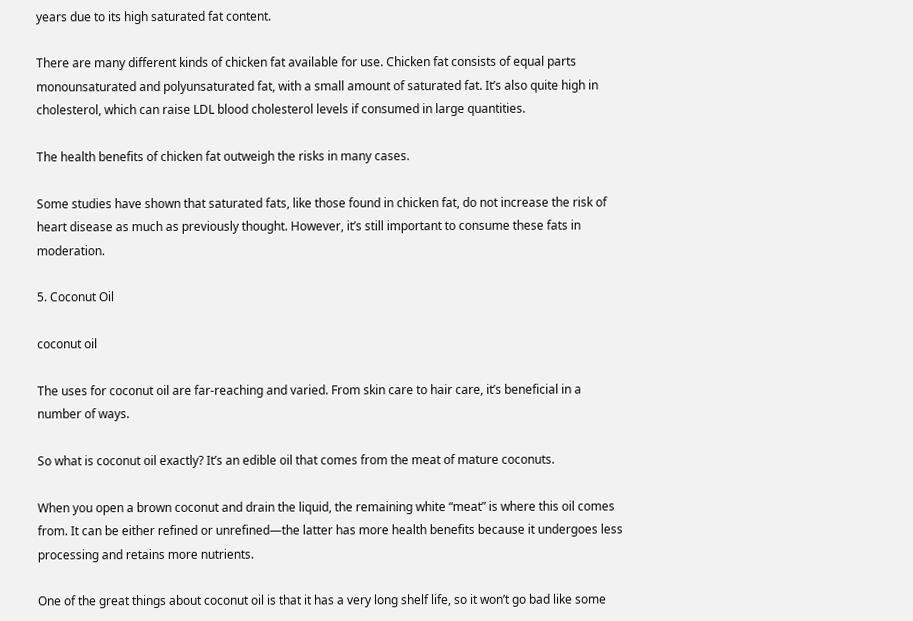years due to its high saturated fat content.

There are many different kinds of chicken fat available for use. Chicken fat consists of equal parts monounsaturated and polyunsaturated fat, with a small amount of saturated fat. It’s also quite high in cholesterol, which can raise LDL blood cholesterol levels if consumed in large quantities.

The health benefits of chicken fat outweigh the risks in many cases.

Some studies have shown that saturated fats, like those found in chicken fat, do not increase the risk of heart disease as much as previously thought. However, it’s still important to consume these fats in moderation.

5. Coconut Oil

coconut oil

The uses for coconut oil are far-reaching and varied. From skin care to hair care, it’s beneficial in a number of ways.

So what is coconut oil exactly? It’s an edible oil that comes from the meat of mature coconuts.

When you open a brown coconut and drain the liquid, the remaining white “meat” is where this oil comes from. It can be either refined or unrefined—the latter has more health benefits because it undergoes less processing and retains more nutrients.

One of the great things about coconut oil is that it has a very long shelf life, so it won’t go bad like some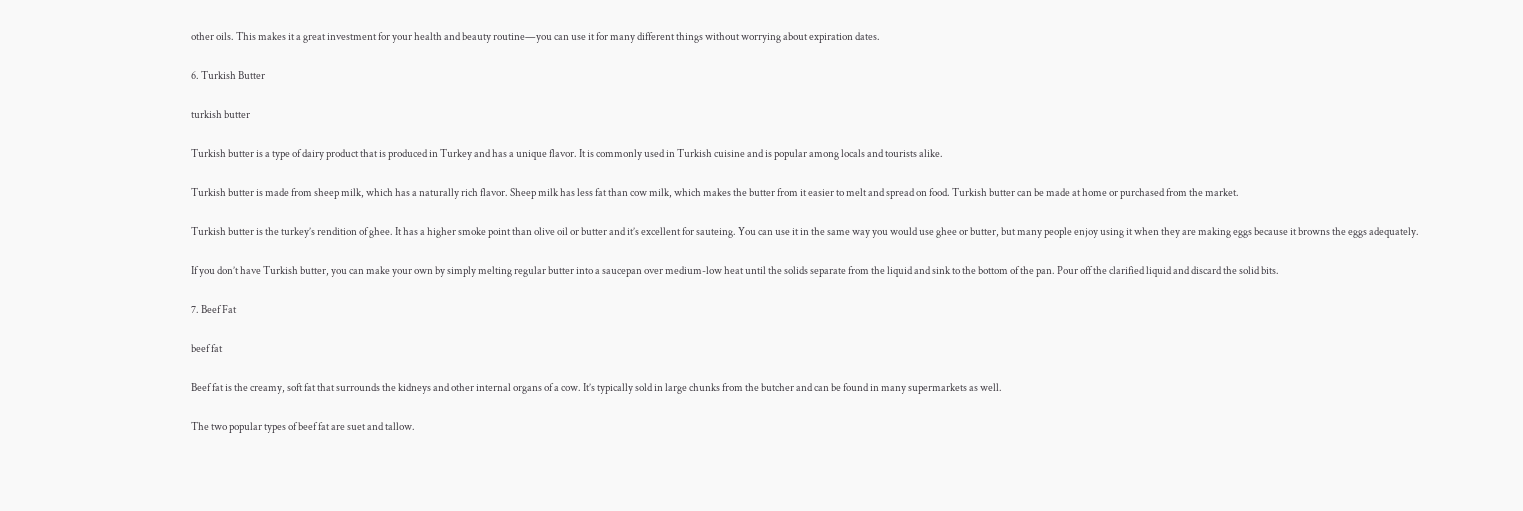other oils. This makes it a great investment for your health and beauty routine—you can use it for many different things without worrying about expiration dates.

6. Turkish Butter

turkish butter

Turkish butter is a type of dairy product that is produced in Turkey and has a unique flavor. It is commonly used in Turkish cuisine and is popular among locals and tourists alike.

Turkish butter is made from sheep milk, which has a naturally rich flavor. Sheep milk has less fat than cow milk, which makes the butter from it easier to melt and spread on food. Turkish butter can be made at home or purchased from the market.

Turkish butter is the turkey’s rendition of ghee. It has a higher smoke point than olive oil or butter and it’s excellent for sauteing. You can use it in the same way you would use ghee or butter, but many people enjoy using it when they are making eggs because it browns the eggs adequately.

If you don’t have Turkish butter, you can make your own by simply melting regular butter into a saucepan over medium-low heat until the solids separate from the liquid and sink to the bottom of the pan. Pour off the clarified liquid and discard the solid bits.

7. Beef Fat

beef fat

Beef fat is the creamy, soft fat that surrounds the kidneys and other internal organs of a cow. It’s typically sold in large chunks from the butcher and can be found in many supermarkets as well.

The two popular types of beef fat are suet and tallow.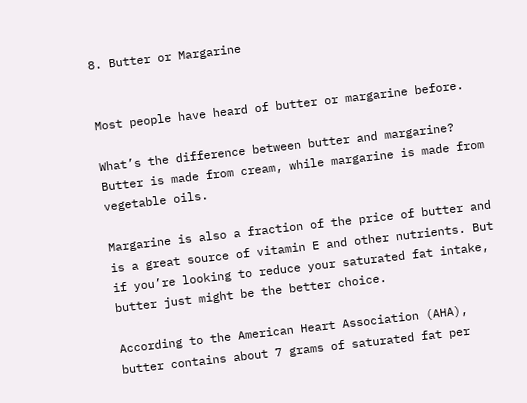8. Butter or Margarine


Most people have heard of butter or margarine before.

What’s the difference between butter and margarine? Butter is made from cream, while margarine is made from vegetable oils.

Margarine is also a fraction of the price of butter and is a great source of vitamin E and other nutrients. But if you’re looking to reduce your saturated fat intake, butter just might be the better choice.

According to the American Heart Association (AHA), butter contains about 7 grams of saturated fat per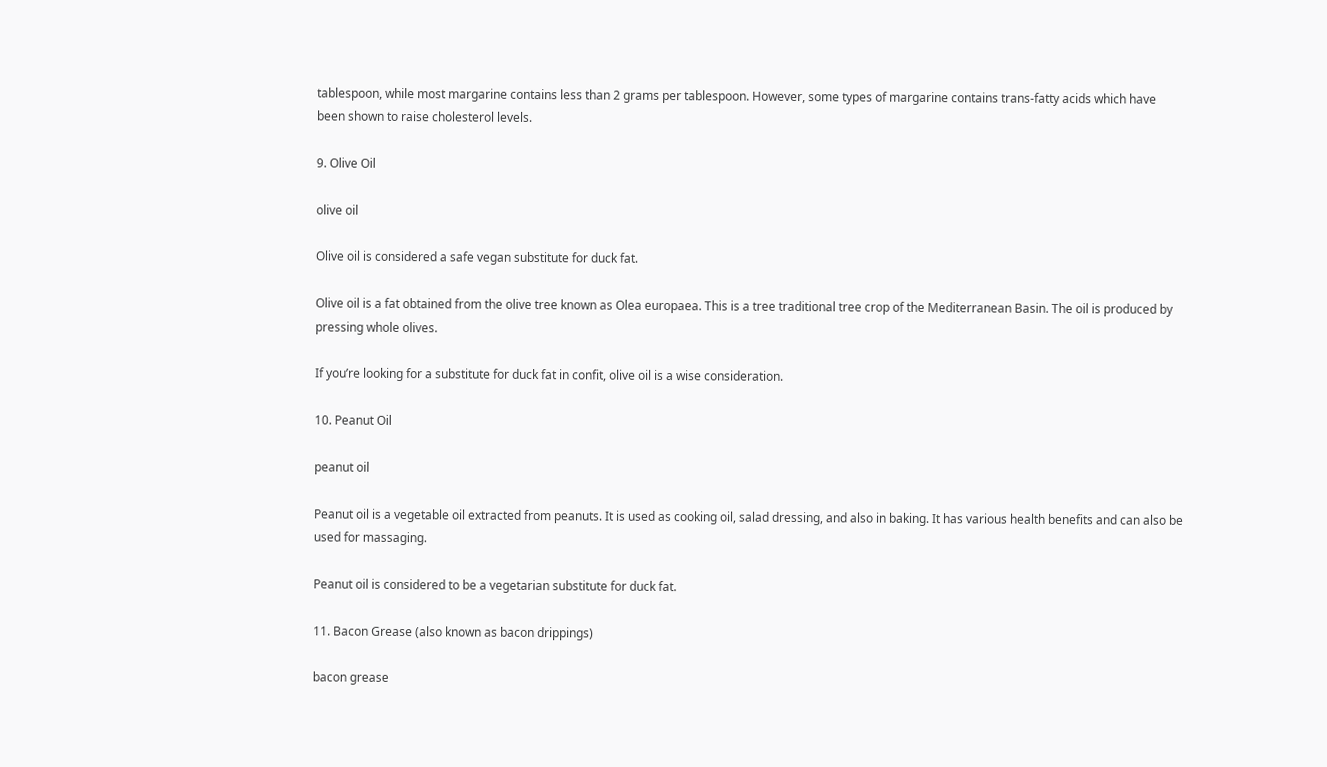tablespoon, while most margarine contains less than 2 grams per tablespoon. However, some types of margarine contains trans-fatty acids which have been shown to raise cholesterol levels.

9. Olive Oil

olive oil

Olive oil is considered a safe vegan substitute for duck fat.

Olive oil is a fat obtained from the olive tree known as Olea europaea. This is a tree traditional tree crop of the Mediterranean Basin. The oil is produced by pressing whole olives.

If you’re looking for a substitute for duck fat in confit, olive oil is a wise consideration.

10. Peanut Oil

peanut oil

Peanut oil is a vegetable oil extracted from peanuts. It is used as cooking oil, salad dressing, and also in baking. It has various health benefits and can also be used for massaging.

Peanut oil is considered to be a vegetarian substitute for duck fat.

11. Bacon Grease (also known as bacon drippings)

bacon grease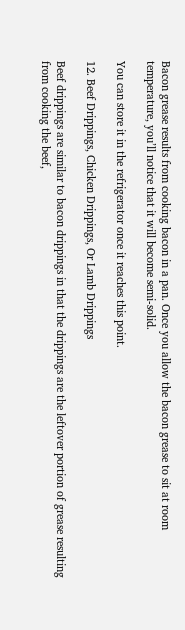Bacon grease results from cooking bacon in a pan. Once you allow the bacon grease to sit at room temperature, you’ll notice that it will become semi-solid.

You can store it in the refrigerator once it reaches this point.

12. Beef Drippings, Chicken Drippings, Or Lamb Drippings

Beef drippings are similar to bacon drippings in that the drippings are the leftover portion of grease resulting from cooking the beef,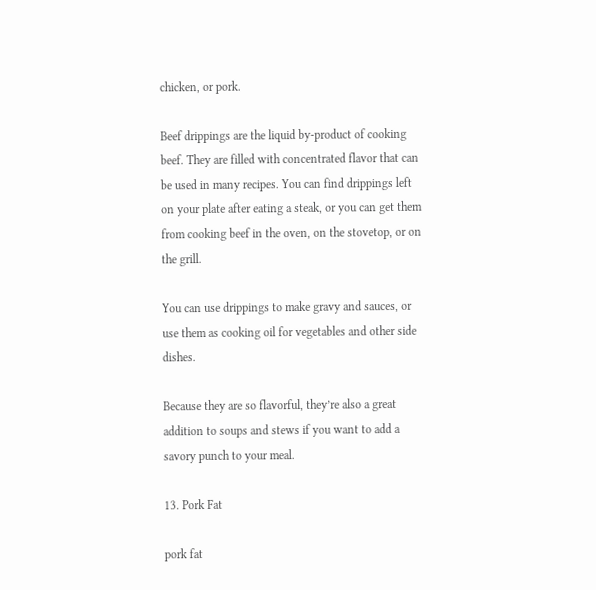chicken, or pork.

Beef drippings are the liquid by-product of cooking beef. They are filled with concentrated flavor that can be used in many recipes. You can find drippings left on your plate after eating a steak, or you can get them from cooking beef in the oven, on the stovetop, or on the grill.

You can use drippings to make gravy and sauces, or use them as cooking oil for vegetables and other side dishes.

Because they are so flavorful, they’re also a great addition to soups and stews if you want to add a savory punch to your meal.

13. Pork Fat

pork fat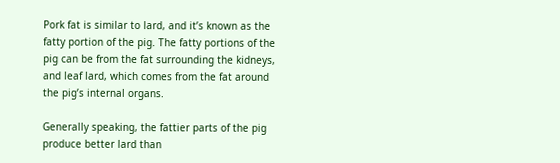Pork fat is similar to lard, and it’s known as the fatty portion of the pig. The fatty portions of the pig can be from the fat surrounding the kidneys, and leaf lard, which comes from the fat around the pig’s internal organs.

Generally speaking, the fattier parts of the pig produce better lard than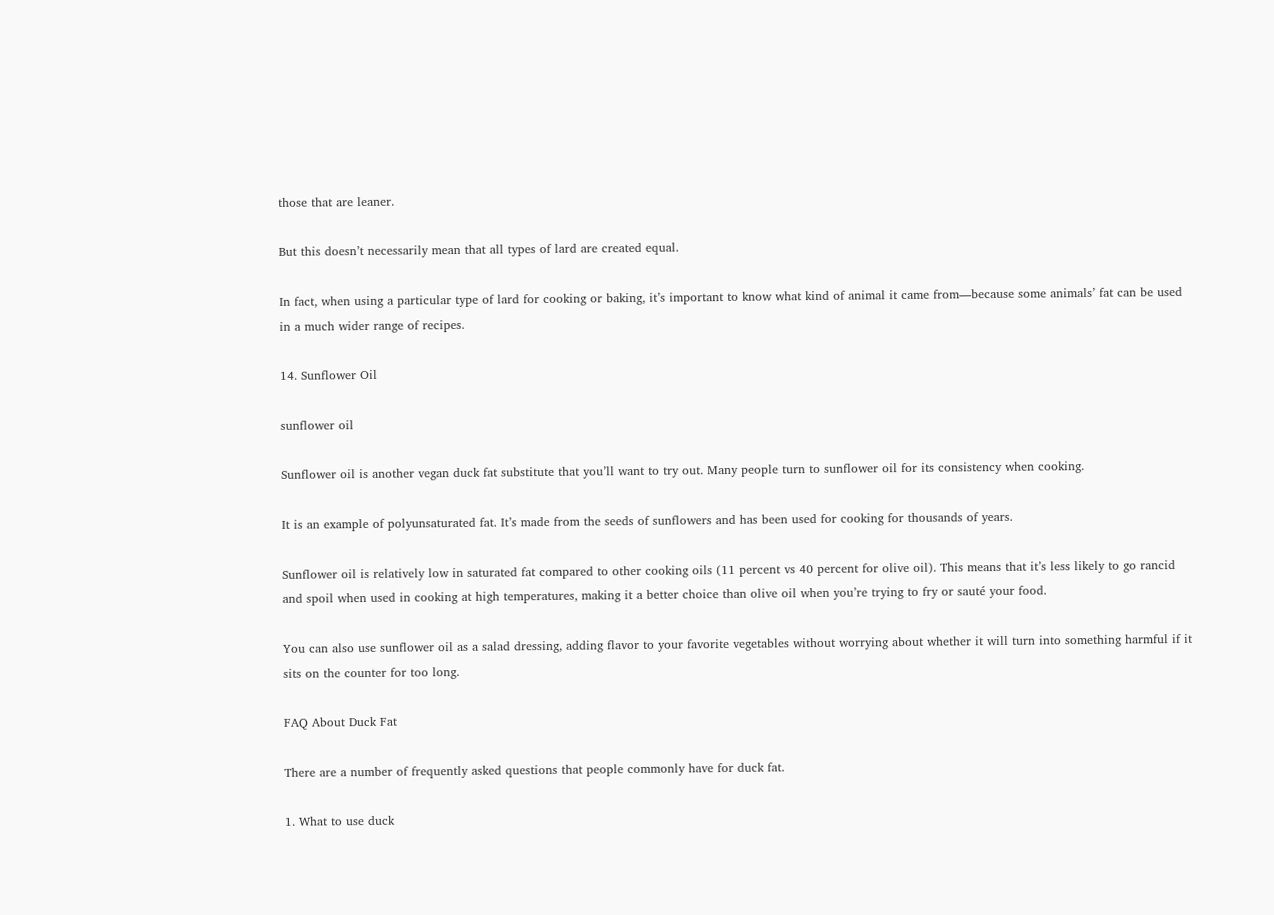those that are leaner.

But this doesn’t necessarily mean that all types of lard are created equal.

In fact, when using a particular type of lard for cooking or baking, it’s important to know what kind of animal it came from—because some animals’ fat can be used in a much wider range of recipes.

14. Sunflower Oil

sunflower oil

Sunflower oil is another vegan duck fat substitute that you’ll want to try out. Many people turn to sunflower oil for its consistency when cooking.

It is an example of polyunsaturated fat. It’s made from the seeds of sunflowers and has been used for cooking for thousands of years.

Sunflower oil is relatively low in saturated fat compared to other cooking oils (11 percent vs 40 percent for olive oil). This means that it’s less likely to go rancid and spoil when used in cooking at high temperatures, making it a better choice than olive oil when you’re trying to fry or sauté your food.

You can also use sunflower oil as a salad dressing, adding flavor to your favorite vegetables without worrying about whether it will turn into something harmful if it sits on the counter for too long.

FAQ About Duck Fat

There are a number of frequently asked questions that people commonly have for duck fat.

1. What to use duck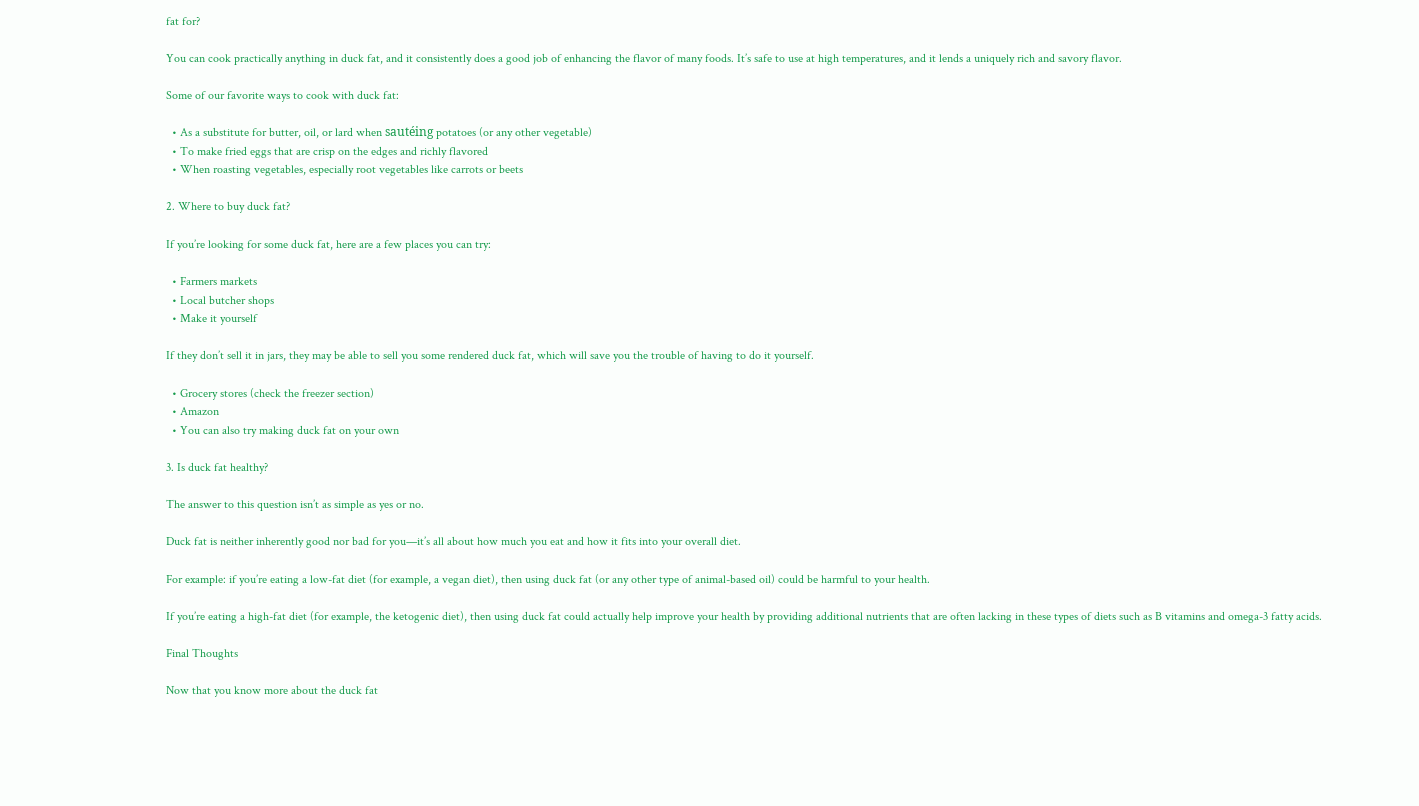fat for?

You can cook practically anything in duck fat, and it consistently does a good job of enhancing the flavor of many foods. It’s safe to use at high temperatures, and it lends a uniquely rich and savory flavor.

Some of our favorite ways to cook with duck fat:

  • As a substitute for butter, oil, or lard when sautéing potatoes (or any other vegetable)
  • To make fried eggs that are crisp on the edges and richly flavored
  • When roasting vegetables, especially root vegetables like carrots or beets

2. Where to buy duck fat?

If you’re looking for some duck fat, here are a few places you can try:

  • Farmers markets
  • Local butcher shops
  • Make it yourself

If they don’t sell it in jars, they may be able to sell you some rendered duck fat, which will save you the trouble of having to do it yourself.

  • Grocery stores (check the freezer section)
  • Amazon
  • You can also try making duck fat on your own

3. Is duck fat healthy?

The answer to this question isn’t as simple as yes or no.

Duck fat is neither inherently good nor bad for you—it’s all about how much you eat and how it fits into your overall diet.

For example: if you’re eating a low-fat diet (for example, a vegan diet), then using duck fat (or any other type of animal-based oil) could be harmful to your health.

If you’re eating a high-fat diet (for example, the ketogenic diet), then using duck fat could actually help improve your health by providing additional nutrients that are often lacking in these types of diets such as B vitamins and omega-3 fatty acids.

Final Thoughts

Now that you know more about the duck fat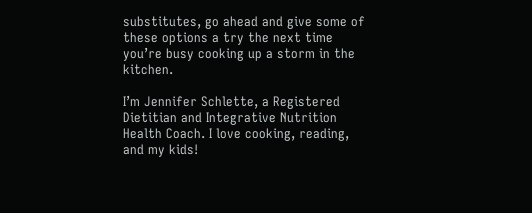substitutes, go ahead and give some of these options a try the next time you’re busy cooking up a storm in the kitchen.

I’m Jennifer Schlette, a Registered Dietitian and Integrative Nutrition Health Coach. I love cooking, reading, and my kids!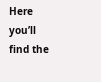Here you’ll find the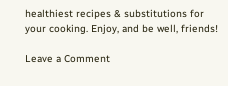healthiest recipes & substitutions for your cooking. Enjoy, and be well, friends!

Leave a Comment